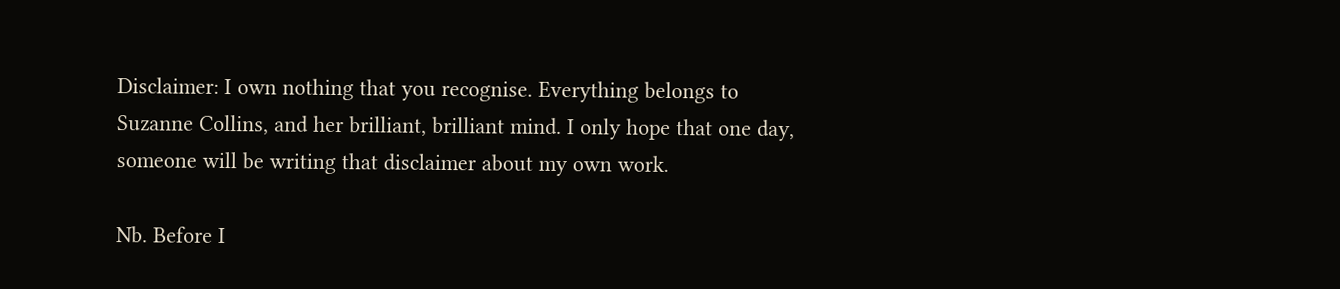Disclaimer: I own nothing that you recognise. Everything belongs to Suzanne Collins, and her brilliant, brilliant mind. I only hope that one day, someone will be writing that disclaimer about my own work.

Nb. Before I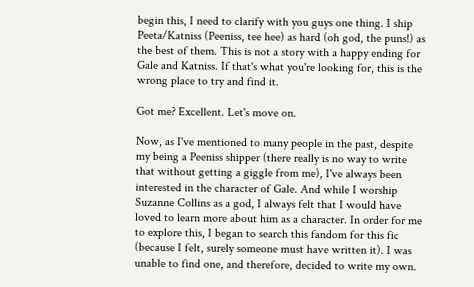begin this, I need to clarify with you guys one thing. I ship Peeta/Katniss (Peeniss, tee hee) as hard (oh god, the puns!) as the best of them. This is not a story with a happy ending for Gale and Katniss. If that's what you're looking for, this is the wrong place to try and find it.

Got me? Excellent. Let's move on.

Now, as I've mentioned to many people in the past, despite my being a Peeniss shipper (there really is no way to write that without getting a giggle from me), I've always been interested in the character of Gale. And while I worship Suzanne Collins as a god, I always felt that I would have loved to learn more about him as a character. In order for me to explore this, I began to search this fandom for this fic (because I felt, surely someone must have written it). I was unable to find one, and therefore, decided to write my own.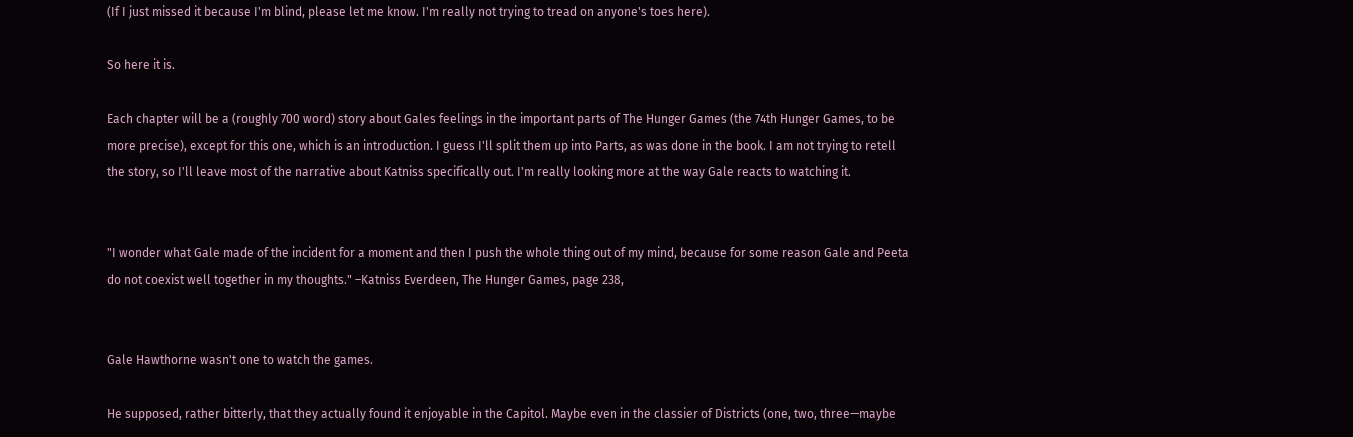(If I just missed it because I'm blind, please let me know. I'm really not trying to tread on anyone's toes here).

So here it is.

Each chapter will be a (roughly 700 word) story about Gales feelings in the important parts of The Hunger Games (the 74th Hunger Games, to be more precise), except for this one, which is an introduction. I guess I'll split them up into Parts, as was done in the book. I am not trying to retell the story, so I'll leave most of the narrative about Katniss specifically out. I'm really looking more at the way Gale reacts to watching it.


"I wonder what Gale made of the incident for a moment and then I push the whole thing out of my mind, because for some reason Gale and Peeta do not coexist well together in my thoughts." –Katniss Everdeen, The Hunger Games, page 238,


Gale Hawthorne wasn't one to watch the games.

He supposed, rather bitterly, that they actually found it enjoyable in the Capitol. Maybe even in the classier of Districts (one, two, three—maybe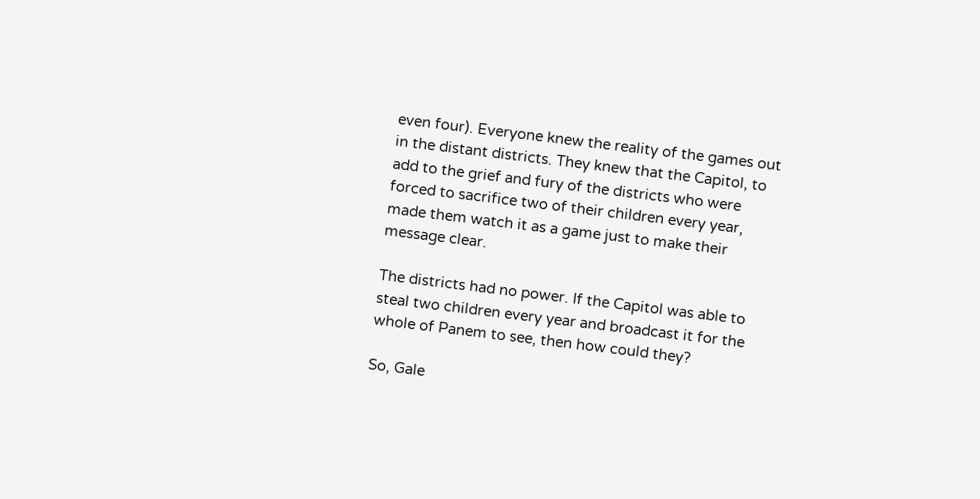even four). Everyone knew the reality of the games out in the distant districts. They knew that the Capitol, to add to the grief and fury of the districts who were forced to sacrifice two of their children every year, made them watch it as a game just to make their message clear.

The districts had no power. If the Capitol was able to steal two children every year and broadcast it for the whole of Panem to see, then how could they?

So, Gale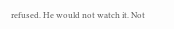refused. He would not watch it. Not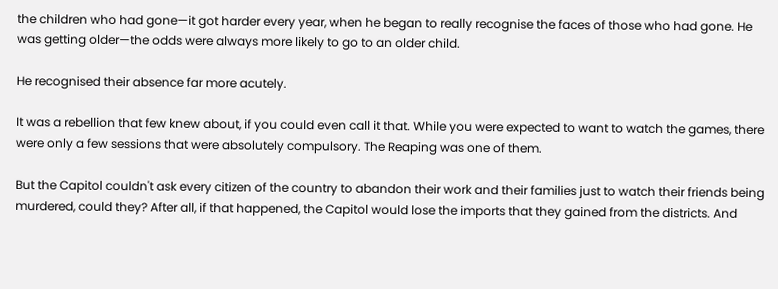the children who had gone—it got harder every year, when he began to really recognise the faces of those who had gone. He was getting older—the odds were always more likely to go to an older child.

He recognised their absence far more acutely.

It was a rebellion that few knew about, if you could even call it that. While you were expected to want to watch the games, there were only a few sessions that were absolutely compulsory. The Reaping was one of them.

But the Capitol couldn't ask every citizen of the country to abandon their work and their families just to watch their friends being murdered, could they? After all, if that happened, the Capitol would lose the imports that they gained from the districts. And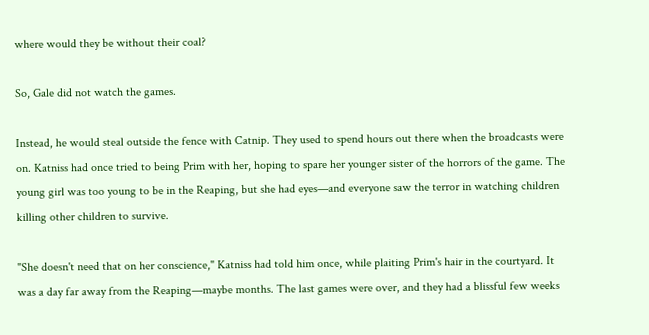where would they be without their coal?

So, Gale did not watch the games.

Instead, he would steal outside the fence with Catnip. They used to spend hours out there when the broadcasts were on. Katniss had once tried to being Prim with her, hoping to spare her younger sister of the horrors of the game. The young girl was too young to be in the Reaping, but she had eyes—and everyone saw the terror in watching children killing other children to survive.

"She doesn't need that on her conscience," Katniss had told him once, while plaiting Prim's hair in the courtyard. It was a day far away from the Reaping—maybe months. The last games were over, and they had a blissful few weeks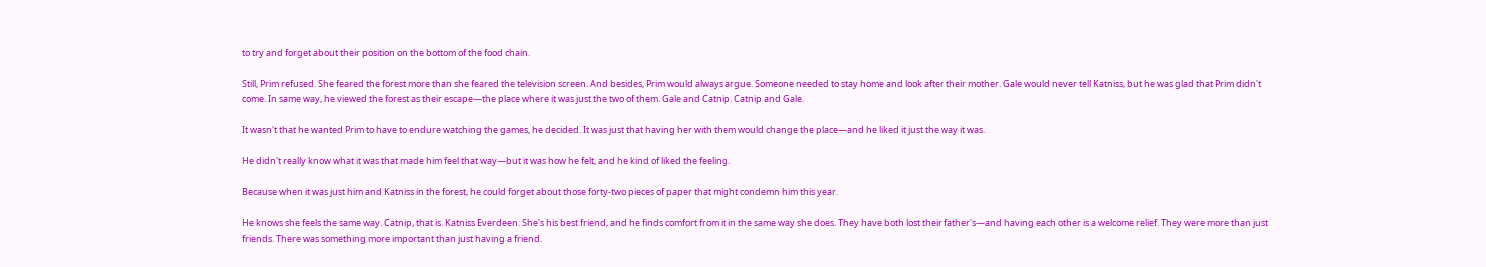to try and forget about their position on the bottom of the food chain.

Still, Prim refused. She feared the forest more than she feared the television screen. And besides, Prim would always argue. Someone needed to stay home and look after their mother. Gale would never tell Katniss, but he was glad that Prim didn't come. In same way, he viewed the forest as their escape—the place where it was just the two of them. Gale and Catnip. Catnip and Gale.

It wasn't that he wanted Prim to have to endure watching the games, he decided. It was just that having her with them would change the place—and he liked it just the way it was.

He didn't really know what it was that made him feel that way—but it was how he felt, and he kind of liked the feeling.

Because when it was just him and Katniss in the forest, he could forget about those forty-two pieces of paper that might condemn him this year.

He knows she feels the same way. Catnip, that is. Katniss Everdeen. She's his best friend, and he finds comfort from it in the same way she does. They have both lost their father's—and having each other is a welcome relief. They were more than just friends. There was something more important than just having a friend.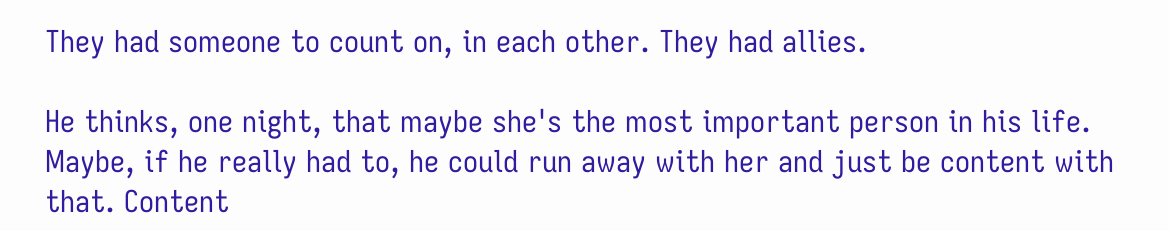They had someone to count on, in each other. They had allies.

He thinks, one night, that maybe she's the most important person in his life. Maybe, if he really had to, he could run away with her and just be content with that. Content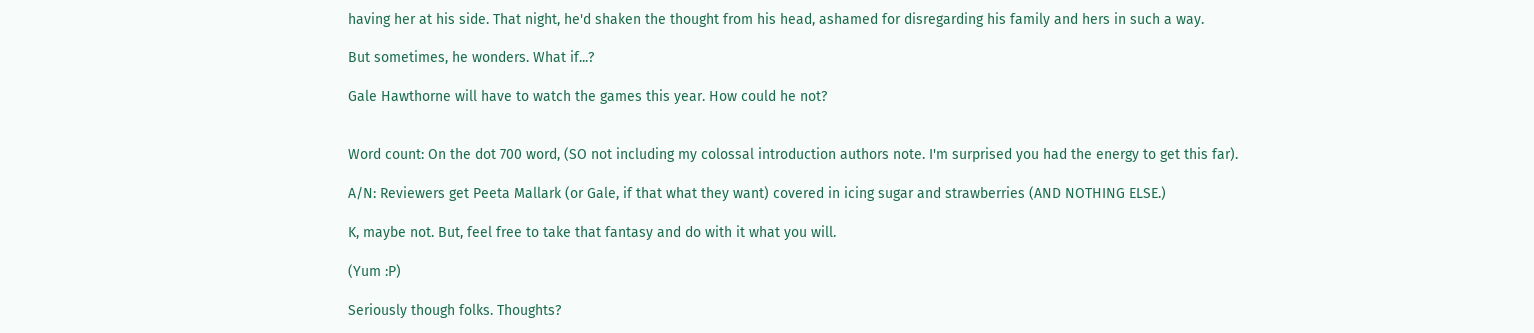having her at his side. That night, he'd shaken the thought from his head, ashamed for disregarding his family and hers in such a way.

But sometimes, he wonders. What if...?

Gale Hawthorne will have to watch the games this year. How could he not?


Word count: On the dot 700 word, (SO not including my colossal introduction authors note. I'm surprised you had the energy to get this far).

A/N: Reviewers get Peeta Mallark (or Gale, if that what they want) covered in icing sugar and strawberries (AND NOTHING ELSE.)

K, maybe not. But, feel free to take that fantasy and do with it what you will.

(Yum :P)

Seriously though folks. Thoughts?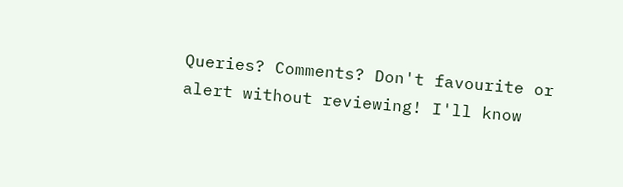Queries? Comments? Don't favourite or alert without reviewing! I'll know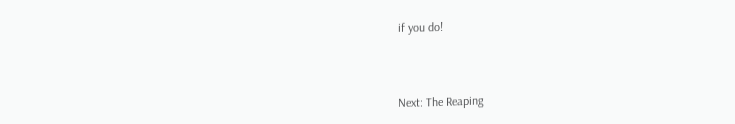if you do!



Next: The Reaping